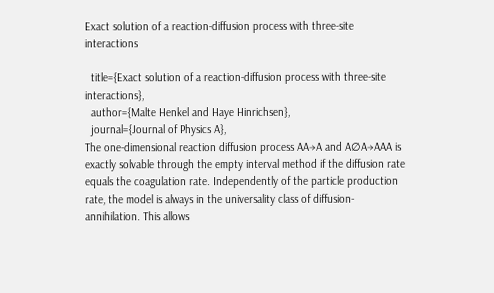Exact solution of a reaction-diffusion process with three-site interactions

  title={Exact solution of a reaction-diffusion process with three-site interactions},
  author={Malte Henkel and Haye Hinrichsen},
  journal={Journal of Physics A},
The one-dimensional reaction diffusion process AA→A and A∅A→AAA is exactly solvable through the empty interval method if the diffusion rate equals the coagulation rate. Independently of the particle production rate, the model is always in the universality class of diffusion-annihilation. This allows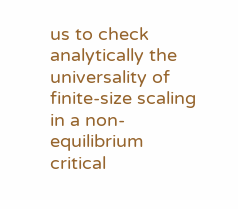us to check analytically the universality of finite-size scaling in a non-equilibrium critical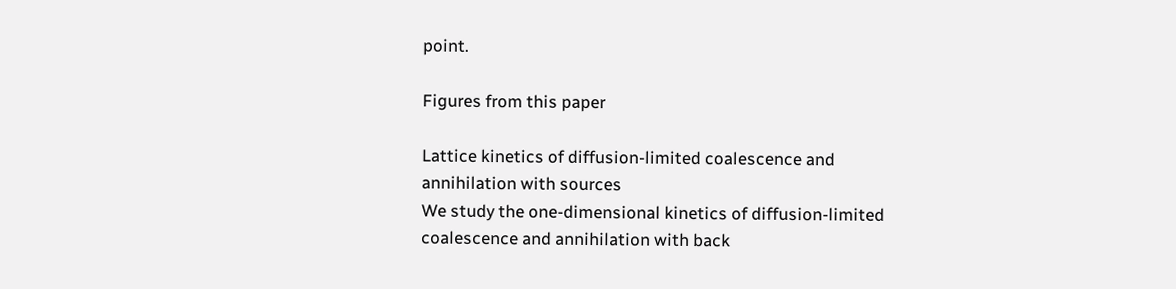point.

Figures from this paper

Lattice kinetics of diffusion-limited coalescence and annihilation with sources
We study the one-dimensional kinetics of diffusion-limited coalescence and annihilation with back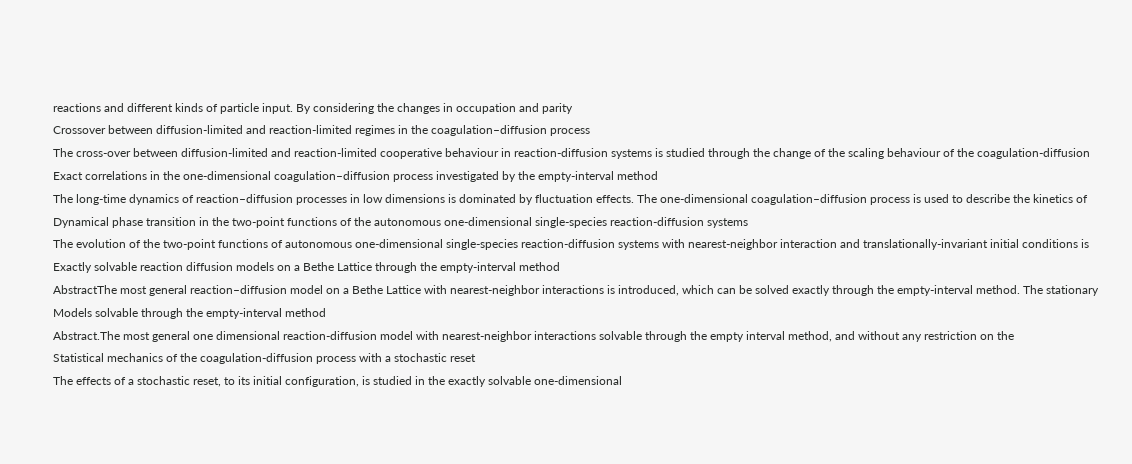reactions and different kinds of particle input. By considering the changes in occupation and parity
Crossover between diffusion-limited and reaction-limited regimes in the coagulation–diffusion process
The cross-over between diffusion-limited and reaction-limited cooperative behaviour in reaction-diffusion systems is studied through the change of the scaling behaviour of the coagulation-diffusion
Exact correlations in the one-dimensional coagulation–diffusion process investigated by the empty-interval method
The long-time dynamics of reaction–diffusion processes in low dimensions is dominated by fluctuation effects. The one-dimensional coagulation–diffusion process is used to describe the kinetics of
Dynamical phase transition in the two-point functions of the autonomous one-dimensional single-species reaction-diffusion systems
The evolution of the two-point functions of autonomous one-dimensional single-species reaction-diffusion systems with nearest-neighbor interaction and translationally-invariant initial conditions is
Exactly solvable reaction diffusion models on a Bethe Lattice through the empty-interval method
AbstractThe most general reaction–diffusion model on a Bethe Lattice with nearest-neighbor interactions is introduced, which can be solved exactly through the empty-interval method. The stationary
Models solvable through the empty-interval method
Abstract.The most general one dimensional reaction-diffusion model with nearest-neighbor interactions solvable through the empty interval method, and without any restriction on the
Statistical mechanics of the coagulation-diffusion process with a stochastic reset
The effects of a stochastic reset, to its initial configuration, is studied in the exactly solvable one-dimensional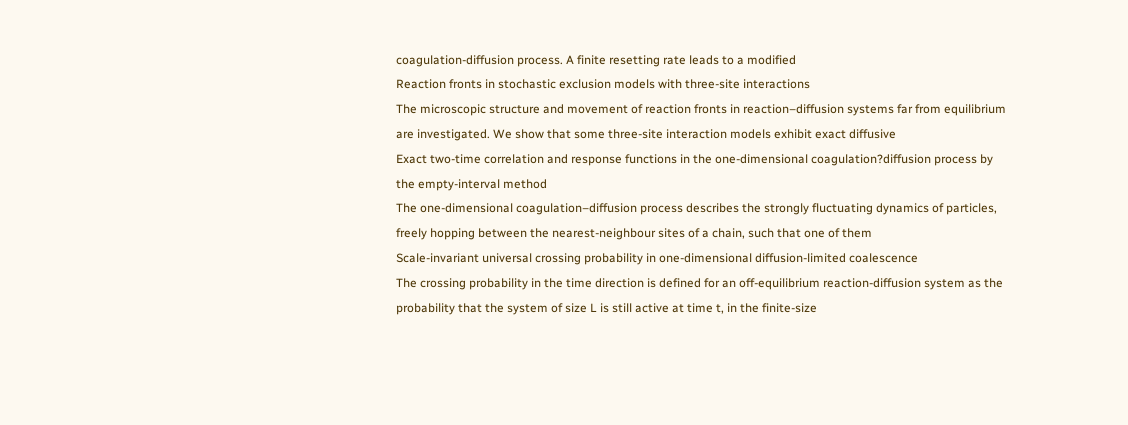coagulation-diffusion process. A finite resetting rate leads to a modified
Reaction fronts in stochastic exclusion models with three-site interactions
The microscopic structure and movement of reaction fronts in reaction–diffusion systems far from equilibrium are investigated. We show that some three-site interaction models exhibit exact diffusive
Exact two-time correlation and response functions in the one-dimensional coagulation?diffusion process by the empty-interval method
The one-dimensional coagulation–diffusion process describes the strongly fluctuating dynamics of particles, freely hopping between the nearest-neighbour sites of a chain, such that one of them
Scale-invariant universal crossing probability in one-dimensional diffusion-limited coalescence
The crossing probability in the time direction is defined for an off-equilibrium reaction-diffusion system as the probability that the system of size L is still active at time t, in the finite-size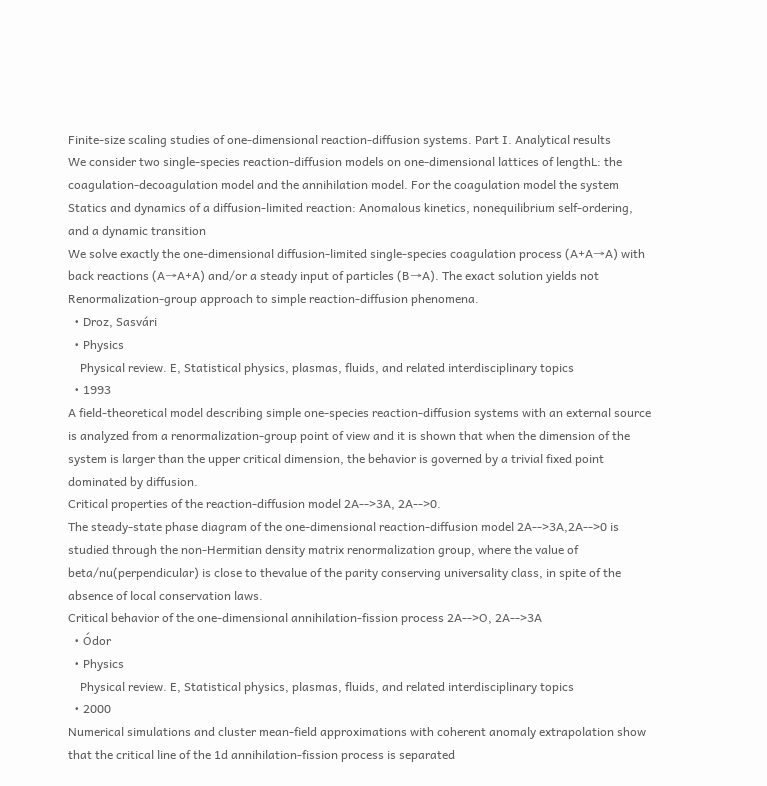Finite-size scaling studies of one-dimensional reaction-diffusion systems. Part I. Analytical results
We consider two single-species reaction-diffusion models on one-dimensional lattices of lengthL: the coagulation-decoagulation model and the annihilation model. For the coagulation model the system
Statics and dynamics of a diffusion-limited reaction: Anomalous kinetics, nonequilibrium self-ordering, and a dynamic transition
We solve exactly the one-dimensional diffusion-limited single-species coagulation process (A+A→A) with back reactions (A→A+A) and/or a steady input of particles (B→A). The exact solution yields not
Renormalization-group approach to simple reaction-diffusion phenomena.
  • Droz, Sasvári
  • Physics
    Physical review. E, Statistical physics, plasmas, fluids, and related interdisciplinary topics
  • 1993
A field-theoretical model describing simple one-species reaction-diffusion systems with an external source is analyzed from a renormalization-group point of view and it is shown that when the dimension of the system is larger than the upper critical dimension, the behavior is governed by a trivial fixed point dominated by diffusion.
Critical properties of the reaction-diffusion model 2A-->3A, 2A-->0.
The steady-state phase diagram of the one-dimensional reaction-diffusion model 2A-->3A,2A-->0 is studied through the non-Hermitian density matrix renormalization group, where the value of beta/nu(perpendicular) is close to thevalue of the parity conserving universality class, in spite of the absence of local conservation laws.
Critical behavior of the one-dimensional annihilation-fission process 2A-->O, 2A-->3A
  • Ódor
  • Physics
    Physical review. E, Statistical physics, plasmas, fluids, and related interdisciplinary topics
  • 2000
Numerical simulations and cluster mean-field approximations with coherent anomaly extrapolation show that the critical line of the 1d annihilation-fission process is separated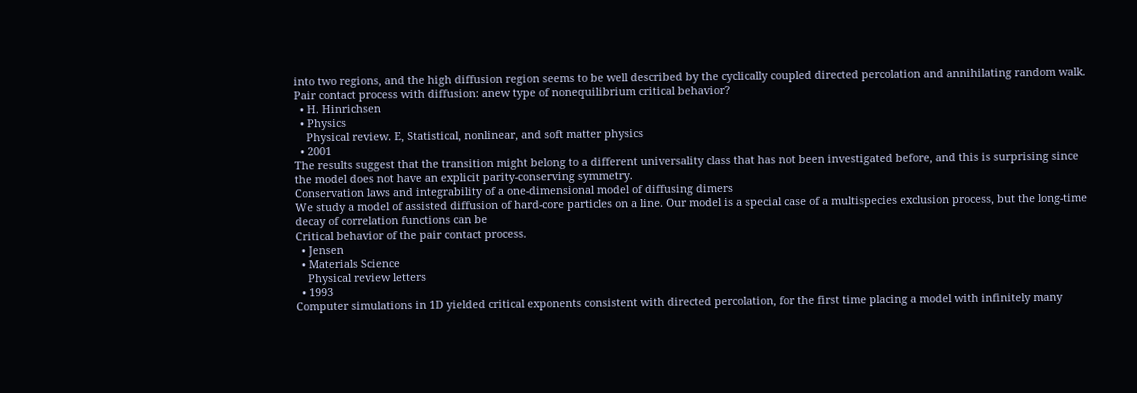into two regions, and the high diffusion region seems to be well described by the cyclically coupled directed percolation and annihilating random walk.
Pair contact process with diffusion: anew type of nonequilibrium critical behavior?
  • H. Hinrichsen
  • Physics
    Physical review. E, Statistical, nonlinear, and soft matter physics
  • 2001
The results suggest that the transition might belong to a different universality class that has not been investigated before, and this is surprising since the model does not have an explicit parity-conserving symmetry.
Conservation laws and integrability of a one-dimensional model of diffusing dimers
We study a model of assisted diffusion of hard-core particles on a line. Our model is a special case of a multispecies exclusion process, but the long-time decay of correlation functions can be
Critical behavior of the pair contact process.
  • Jensen
  • Materials Science
    Physical review letters
  • 1993
Computer simulations in 1D yielded critical exponents consistent with directed percolation, for the first time placing a model with infinitely many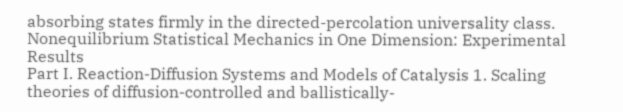absorbing states firmly in the directed-percolation universality class.
Nonequilibrium Statistical Mechanics in One Dimension: Experimental Results
Part I. Reaction-Diffusion Systems and Models of Catalysis 1. Scaling theories of diffusion-controlled and ballistically-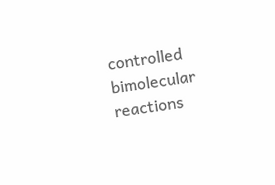controlled bimolecular reactions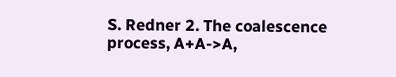S. Redner 2. The coalescence process, A+A->A,